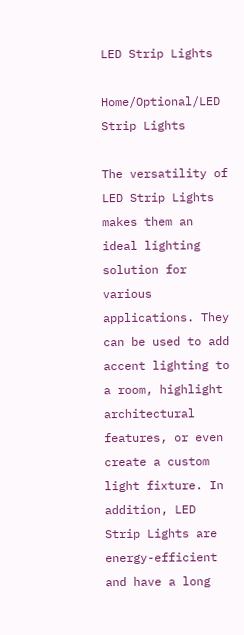LED Strip Lights

Home/Optional/LED Strip Lights

The versatility of LED Strip Lights makes them an ideal lighting solution for various applications. They can be used to add accent lighting to a room, highlight architectural features, or even create a custom light fixture. In addition, LED Strip Lights are energy-efficient and have a long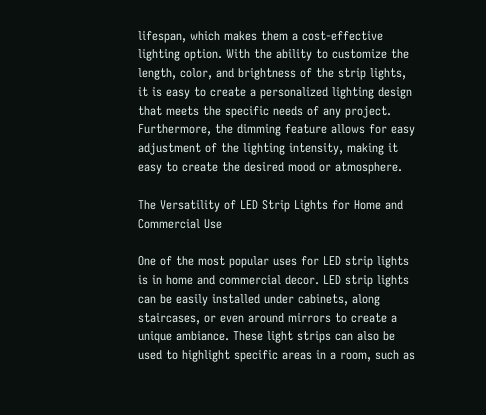lifespan, which makes them a cost-effective lighting option. With the ability to customize the length, color, and brightness of the strip lights, it is easy to create a personalized lighting design that meets the specific needs of any project. Furthermore, the dimming feature allows for easy adjustment of the lighting intensity, making it easy to create the desired mood or atmosphere.

The Versatility of LED Strip Lights for Home and Commercial Use

One of the most popular uses for LED strip lights is in home and commercial decor. LED strip lights can be easily installed under cabinets, along staircases, or even around mirrors to create a unique ambiance. These light strips can also be used to highlight specific areas in a room, such as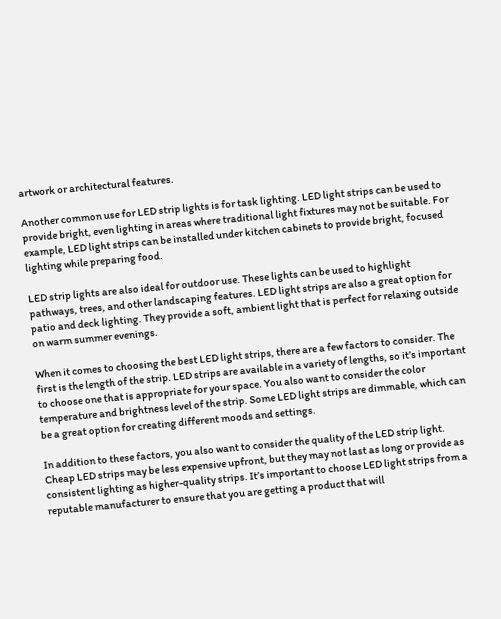artwork or architectural features.

Another common use for LED strip lights is for task lighting. LED light strips can be used to provide bright, even lighting in areas where traditional light fixtures may not be suitable. For example, LED light strips can be installed under kitchen cabinets to provide bright, focused lighting while preparing food.

LED strip lights are also ideal for outdoor use. These lights can be used to highlight pathways, trees, and other landscaping features. LED light strips are also a great option for patio and deck lighting. They provide a soft, ambient light that is perfect for relaxing outside on warm summer evenings.

When it comes to choosing the best LED light strips, there are a few factors to consider. The first is the length of the strip. LED strips are available in a variety of lengths, so it’s important to choose one that is appropriate for your space. You also want to consider the color temperature and brightness level of the strip. Some LED light strips are dimmable, which can be a great option for creating different moods and settings.

In addition to these factors, you also want to consider the quality of the LED strip light. Cheap LED strips may be less expensive upfront, but they may not last as long or provide as consistent lighting as higher-quality strips. It’s important to choose LED light strips from a reputable manufacturer to ensure that you are getting a product that will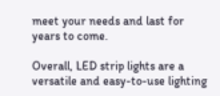meet your needs and last for years to come.

Overall, LED strip lights are a versatile and easy-to-use lighting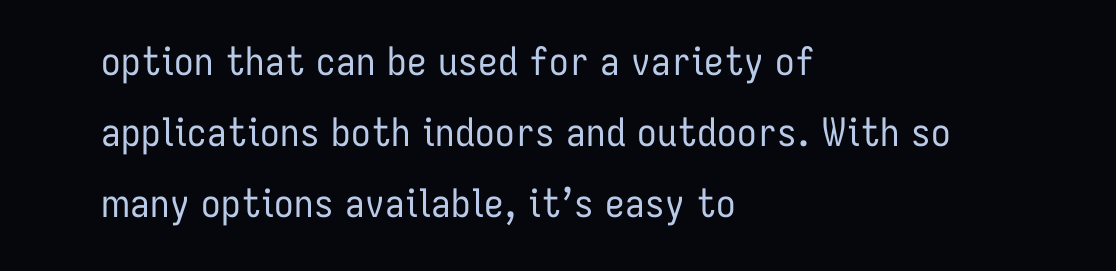option that can be used for a variety of applications both indoors and outdoors. With so many options available, it’s easy to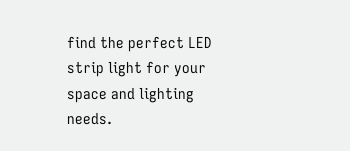find the perfect LED strip light for your space and lighting needs.